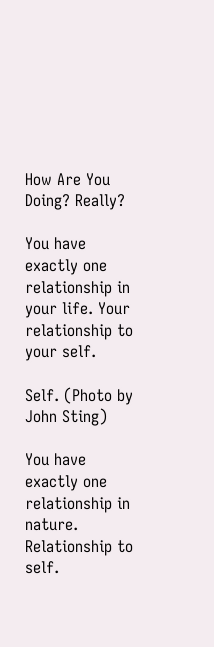How Are You Doing? Really?

You have exactly one relationship in your life. Your relationship to your self.

Self. (Photo by John Sting)

You have exactly one relationship in nature. Relationship to self.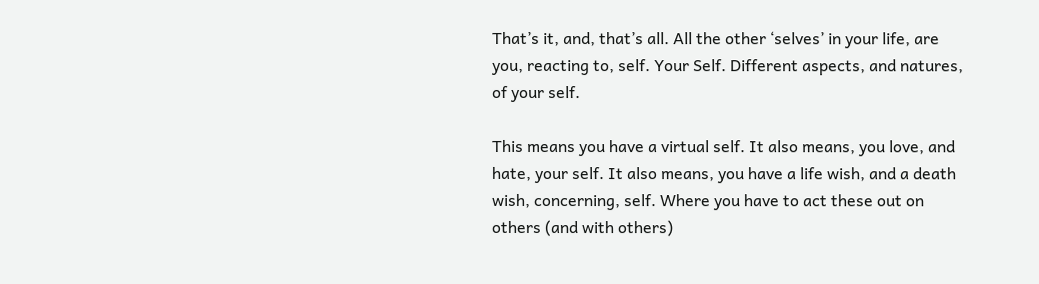That’s it, and, that’s all. All the other ‘selves’ in your life, are you, reacting to, self. Your Self. Different aspects, and natures, of your self.

This means you have a virtual self. It also means, you love, and hate, your self. It also means, you have a life wish, and a death wish, concerning, self. Where you have to act these out on others (and with others)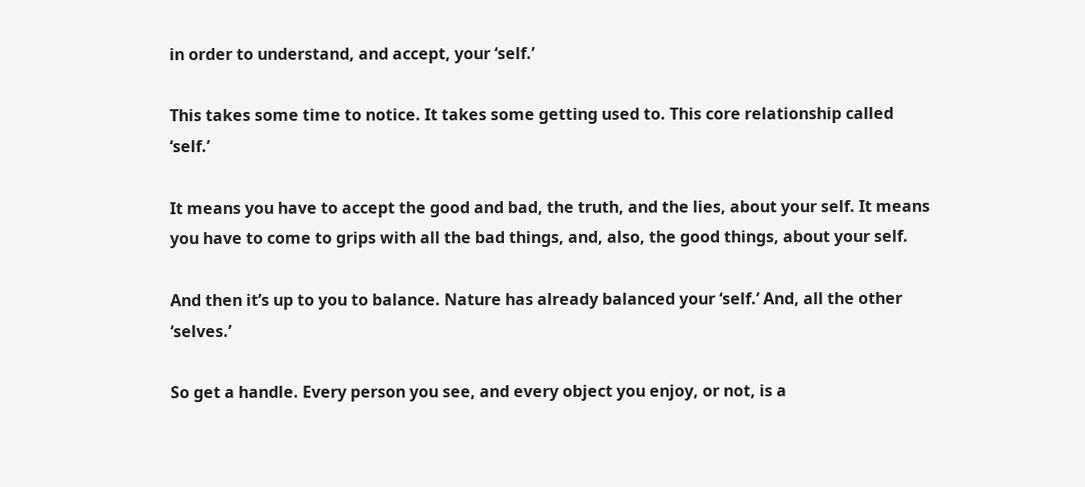in order to understand, and accept, your ‘self.’

This takes some time to notice. It takes some getting used to. This core relationship called ‘self.’

It means you have to accept the good and bad, the truth, and the lies, about your self. It means you have to come to grips with all the bad things, and, also, the good things, about your self.

And then it’s up to you to balance. Nature has already balanced your ‘self.’ And, all the other ‘selves.’

So get a handle. Every person you see, and every object you enjoy, or not, is a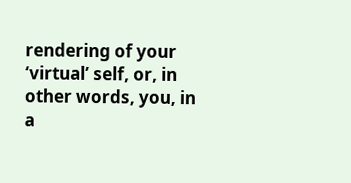rendering of your ‘virtual’ self, or, in other words, you, in a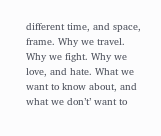different time, and space, frame. Why we travel. Why we fight. Why we love, and hate. What we want to know about, and what we don’t’ want to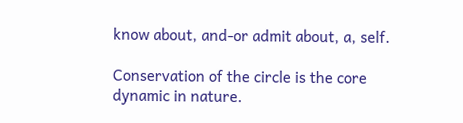know about, and-or admit about, a, self.

Conservation of the circle is the core dynamic in nature.